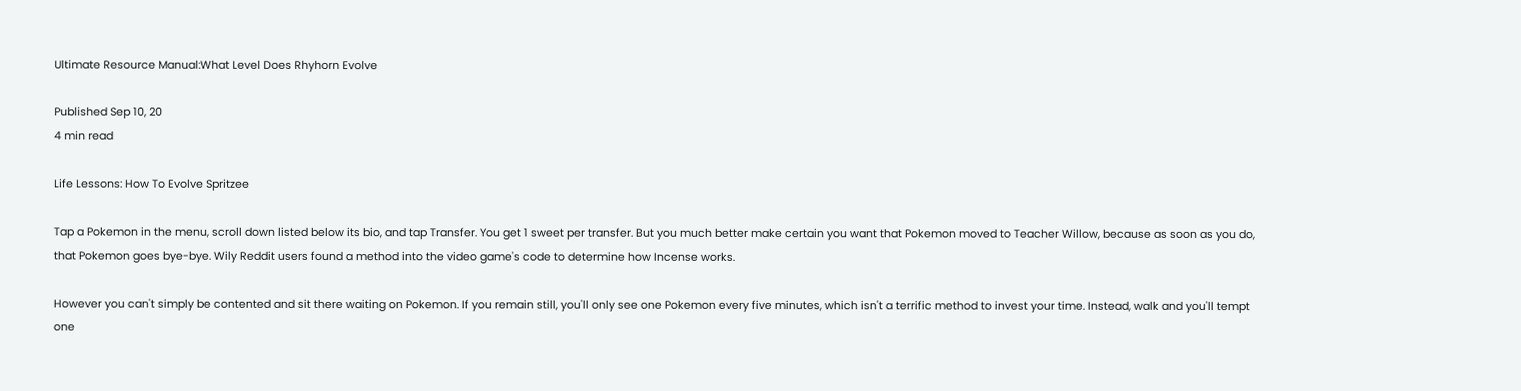Ultimate Resource Manual:What Level Does Rhyhorn Evolve

Published Sep 10, 20
4 min read

Life Lessons: How To Evolve Spritzee

Tap a Pokemon in the menu, scroll down listed below its bio, and tap Transfer. You get 1 sweet per transfer. But you much better make certain you want that Pokemon moved to Teacher Willow, because as soon as you do, that Pokemon goes bye-bye. Wily Reddit users found a method into the video game's code to determine how Incense works.

However you can't simply be contented and sit there waiting on Pokemon. If you remain still, you'll only see one Pokemon every five minutes, which isn't a terrific method to invest your time. Instead, walk and you'll tempt one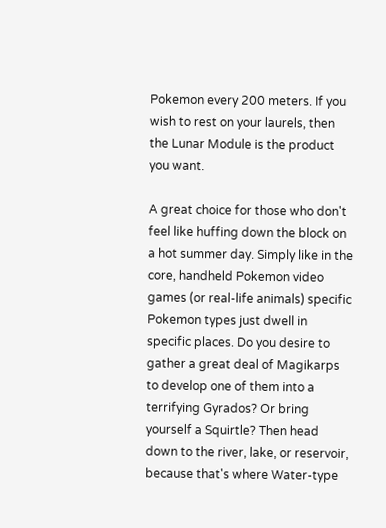Pokemon every 200 meters. If you wish to rest on your laurels, then the Lunar Module is the product you want.

A great choice for those who don't feel like huffing down the block on a hot summer day. Simply like in the core, handheld Pokemon video games (or real-life animals) specific Pokemon types just dwell in specific places. Do you desire to gather a great deal of Magikarps to develop one of them into a terrifying Gyrados? Or bring yourself a Squirtle? Then head down to the river, lake, or reservoir, because that's where Water-type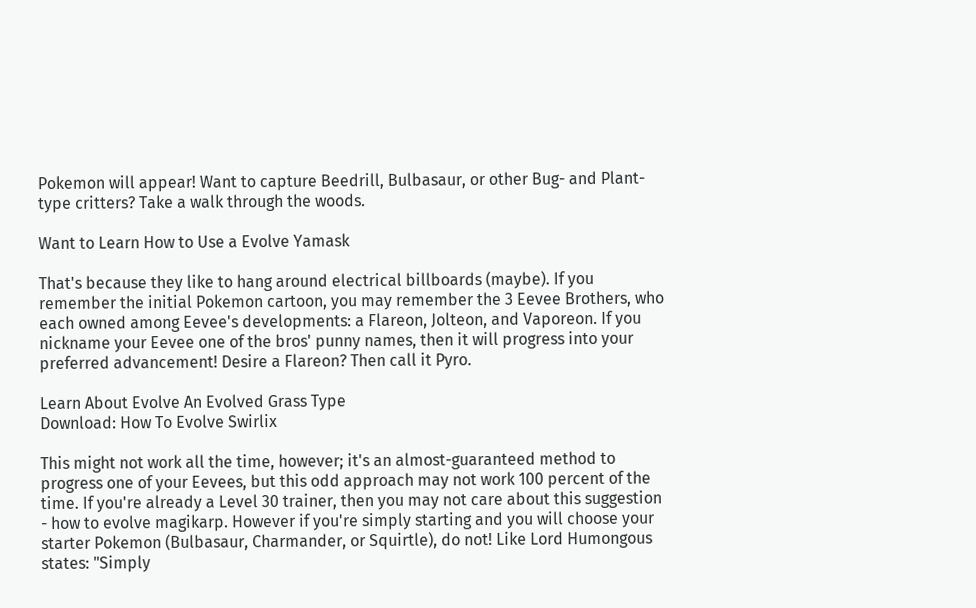Pokemon will appear! Want to capture Beedrill, Bulbasaur, or other Bug- and Plant-type critters? Take a walk through the woods.

Want to Learn How to Use a Evolve Yamask

That's because they like to hang around electrical billboards (maybe). If you remember the initial Pokemon cartoon, you may remember the 3 Eevee Brothers, who each owned among Eevee's developments: a Flareon, Jolteon, and Vaporeon. If you nickname your Eevee one of the bros' punny names, then it will progress into your preferred advancement! Desire a Flareon? Then call it Pyro.

Learn About Evolve An Evolved Grass Type
Download: How To Evolve Swirlix

This might not work all the time, however; it's an almost-guaranteed method to progress one of your Eevees, but this odd approach may not work 100 percent of the time. If you're already a Level 30 trainer, then you may not care about this suggestion - how to evolve magikarp. However if you're simply starting and you will choose your starter Pokemon (Bulbasaur, Charmander, or Squirtle), do not! Like Lord Humongous states: "Simply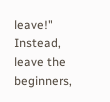leave!" Instead, leave the beginners,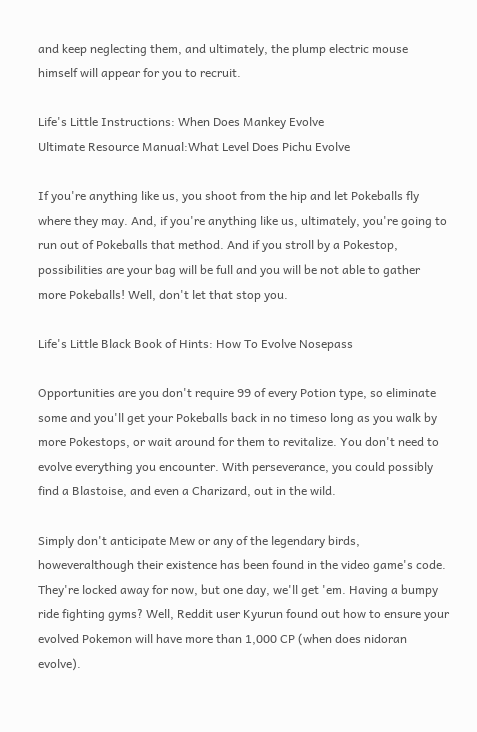and keep neglecting them, and ultimately, the plump electric mouse himself will appear for you to recruit.

Life's Little Instructions: When Does Mankey Evolve
Ultimate Resource Manual:What Level Does Pichu Evolve

If you're anything like us, you shoot from the hip and let Pokeballs fly where they may. And, if you're anything like us, ultimately, you're going to run out of Pokeballs that method. And if you stroll by a Pokestop, possibilities are your bag will be full and you will be not able to gather more Pokeballs! Well, don't let that stop you.

Life's Little Black Book of Hints: How To Evolve Nosepass

Opportunities are you don't require 99 of every Potion type, so eliminate some and you'll get your Pokeballs back in no timeso long as you walk by more Pokestops, or wait around for them to revitalize. You don't need to evolve everything you encounter. With perseverance, you could possibly find a Blastoise, and even a Charizard, out in the wild.

Simply don't anticipate Mew or any of the legendary birds, howeveralthough their existence has been found in the video game's code. They're locked away for now, but one day, we'll get 'em. Having a bumpy ride fighting gyms? Well, Reddit user Kyurun found out how to ensure your evolved Pokemon will have more than 1,000 CP (when does nidoran evolve).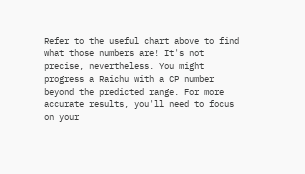Refer to the useful chart above to find what those numbers are! It's not precise, nevertheless. You might progress a Raichu with a CP number beyond the predicted range. For more accurate results, you'll need to focus on your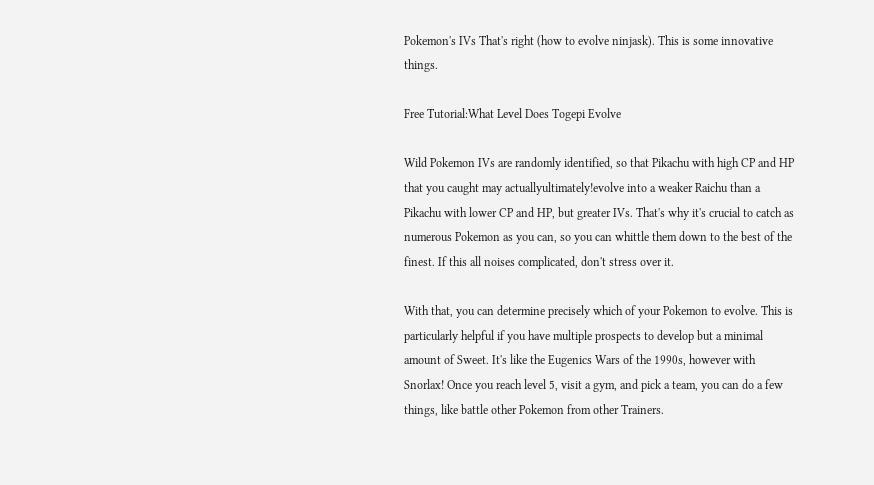Pokemon's IVs That's right (how to evolve ninjask). This is some innovative things.

Free Tutorial:What Level Does Togepi Evolve

Wild Pokemon IVs are randomly identified, so that Pikachu with high CP and HP that you caught may actuallyultimately!evolve into a weaker Raichu than a Pikachu with lower CP and HP, but greater IVs. That's why it's crucial to catch as numerous Pokemon as you can, so you can whittle them down to the best of the finest. If this all noises complicated, don't stress over it.

With that, you can determine precisely which of your Pokemon to evolve. This is particularly helpful if you have multiple prospects to develop but a minimal amount of Sweet. It's like the Eugenics Wars of the 1990s, however with Snorlax! Once you reach level 5, visit a gym, and pick a team, you can do a few things, like battle other Pokemon from other Trainers.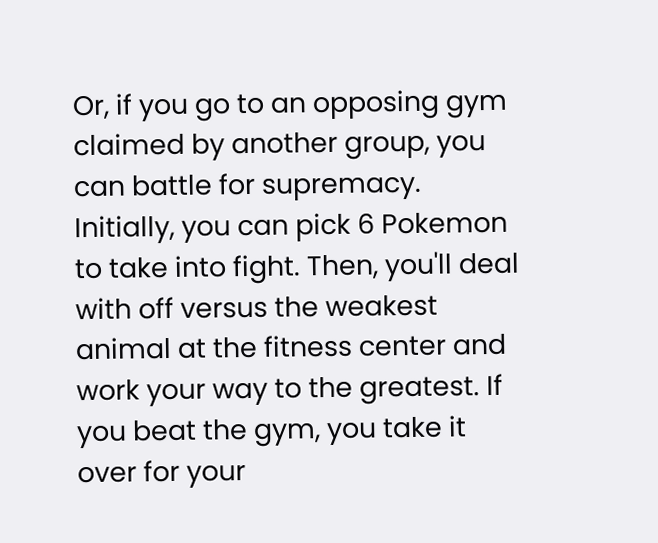Or, if you go to an opposing gym claimed by another group, you can battle for supremacy. Initially, you can pick 6 Pokemon to take into fight. Then, you'll deal with off versus the weakest animal at the fitness center and work your way to the greatest. If you beat the gym, you take it over for your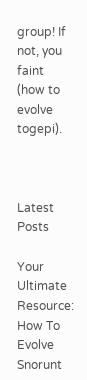group! If not, you faint (how to evolve togepi).



Latest Posts

Your Ultimate Resource: How To Evolve Snorunt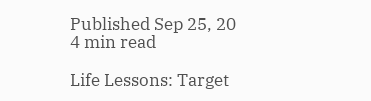Published Sep 25, 20
4 min read

Life Lessons: Target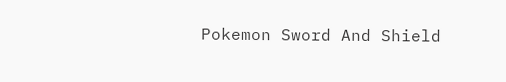Pokemon Sword And Shield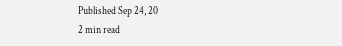Published Sep 24, 20
2 min read